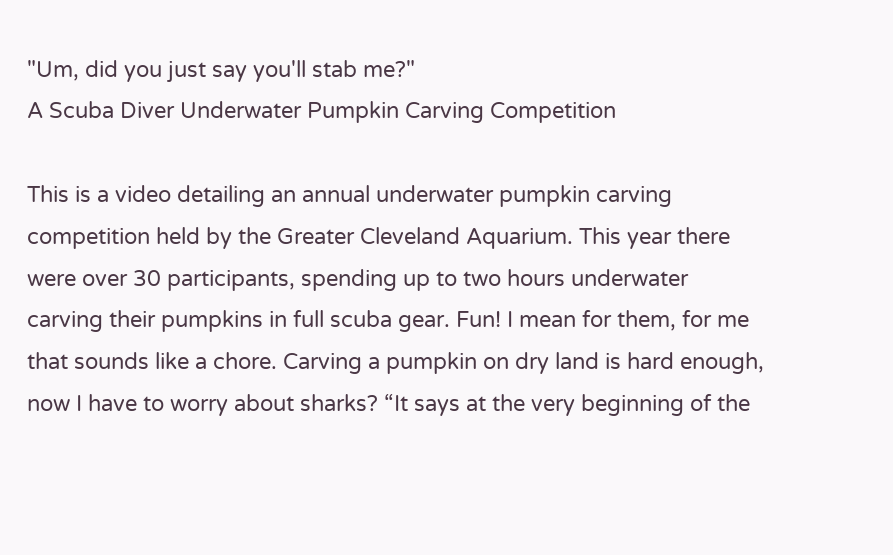"Um, did you just say you'll stab me?"
A Scuba Diver Underwater Pumpkin Carving Competition

This is a video detailing an annual underwater pumpkin carving competition held by the Greater Cleveland Aquarium. This year there were over 30 participants, spending up to two hours underwater carving their pumpkins in full scuba gear. Fun! I mean for them, for me that sounds like a chore. Carving a pumpkin on dry land is hard enough, now I have to worry about sharks? “It says at the very beginning of the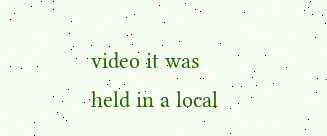video it was held in a local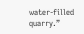water-filled quarry.”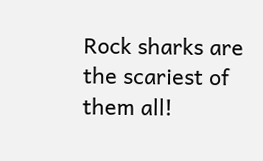Rock sharks are the scariest of them all!